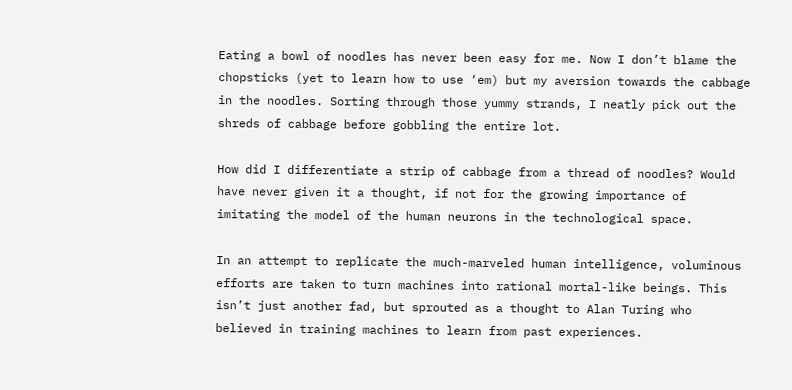Eating a bowl of noodles has never been easy for me. Now I don’t blame the chopsticks (yet to learn how to use ‘em) but my aversion towards the cabbage in the noodles. Sorting through those yummy strands, I neatly pick out the shreds of cabbage before gobbling the entire lot.

How did I differentiate a strip of cabbage from a thread of noodles? Would have never given it a thought, if not for the growing importance of imitating the model of the human neurons in the technological space.

In an attempt to replicate the much-marveled human intelligence, voluminous efforts are taken to turn machines into rational mortal-like beings. This isn’t just another fad, but sprouted as a thought to Alan Turing who believed in training machines to learn from past experiences.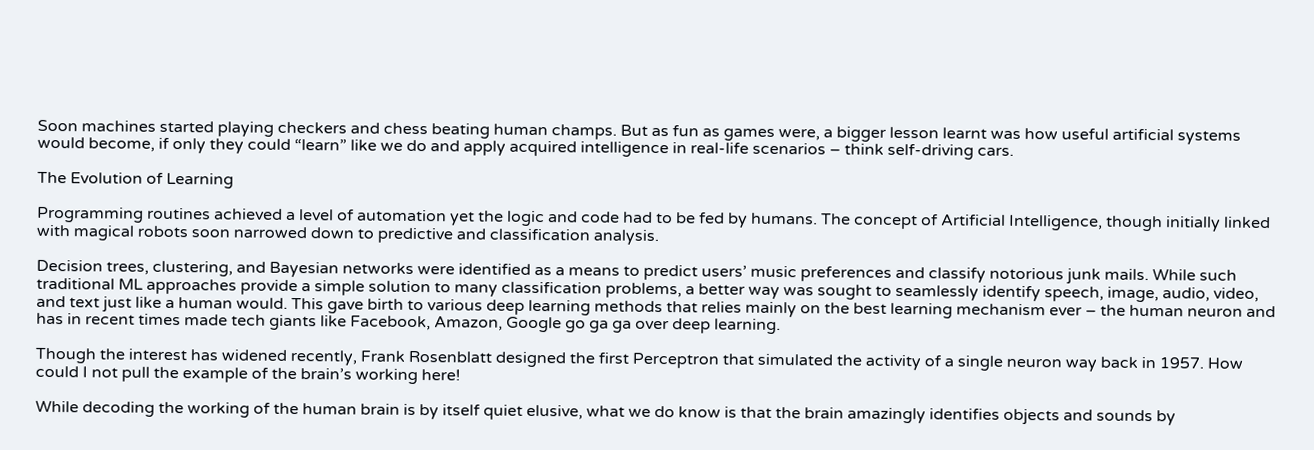Soon machines started playing checkers and chess beating human champs. But as fun as games were, a bigger lesson learnt was how useful artificial systems would become, if only they could “learn” like we do and apply acquired intelligence in real-life scenarios – think self-driving cars.

The Evolution of Learning

Programming routines achieved a level of automation yet the logic and code had to be fed by humans. The concept of Artificial Intelligence, though initially linked with magical robots soon narrowed down to predictive and classification analysis.

Decision trees, clustering, and Bayesian networks were identified as a means to predict users’ music preferences and classify notorious junk mails. While such traditional ML approaches provide a simple solution to many classification problems, a better way was sought to seamlessly identify speech, image, audio, video, and text just like a human would. This gave birth to various deep learning methods that relies mainly on the best learning mechanism ever – the human neuron and has in recent times made tech giants like Facebook, Amazon, Google go ga ga over deep learning.

Though the interest has widened recently, Frank Rosenblatt designed the first Perceptron that simulated the activity of a single neuron way back in 1957. How could I not pull the example of the brain’s working here!

While decoding the working of the human brain is by itself quiet elusive, what we do know is that the brain amazingly identifies objects and sounds by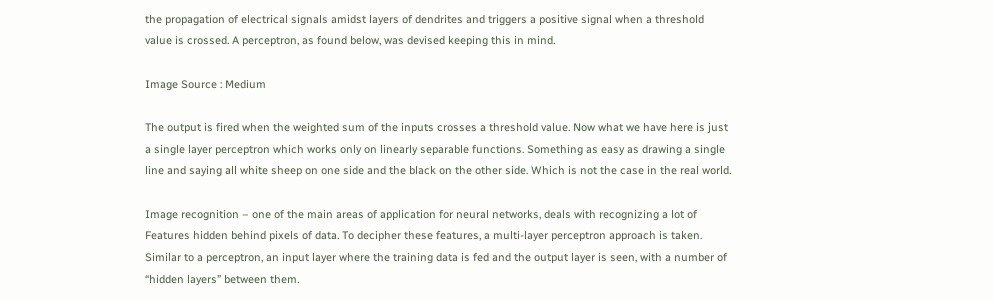the propagation of electrical signals amidst layers of dendrites and triggers a positive signal when a threshold value is crossed. A perceptron, as found below, was devised keeping this in mind.

Image Source : Medium

The output is fired when the weighted sum of the inputs crosses a threshold value. Now what we have here is just a single layer perceptron which works only on linearly separable functions. Something as easy as drawing a single line and saying all white sheep on one side and the black on the other side. Which is not the case in the real world.

Image recognition – one of the main areas of application for neural networks, deals with recognizing a lot of Features hidden behind pixels of data. To decipher these features, a multi-layer perceptron approach is taken. Similar to a perceptron, an input layer where the training data is fed and the output layer is seen, with a number of “hidden layers” between them.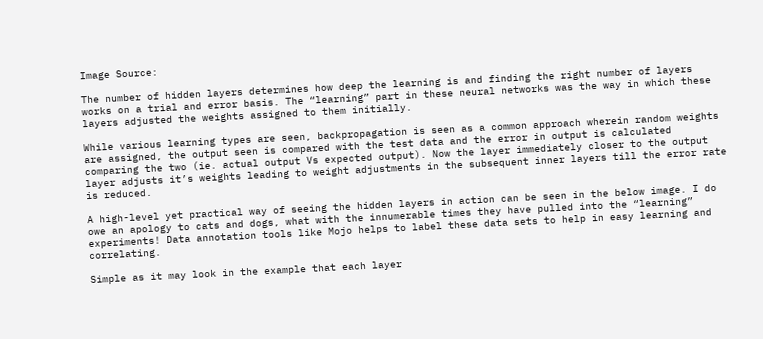Image Source:

The number of hidden layers determines how deep the learning is and finding the right number of layers works on a trial and error basis. The “learning” part in these neural networks was the way in which these layers adjusted the weights assigned to them initially.

While various learning types are seen, backpropagation is seen as a common approach wherein random weights are assigned, the output seen is compared with the test data and the error in output is calculated comparing the two (ie. actual output Vs expected output). Now the layer immediately closer to the output layer adjusts it’s weights leading to weight adjustments in the subsequent inner layers till the error rate is reduced.

A high-level yet practical way of seeing the hidden layers in action can be seen in the below image. I do owe an apology to cats and dogs, what with the innumerable times they have pulled into the “learning” experiments! Data annotation tools like Mojo helps to label these data sets to help in easy learning and correlating.

Simple as it may look in the example that each layer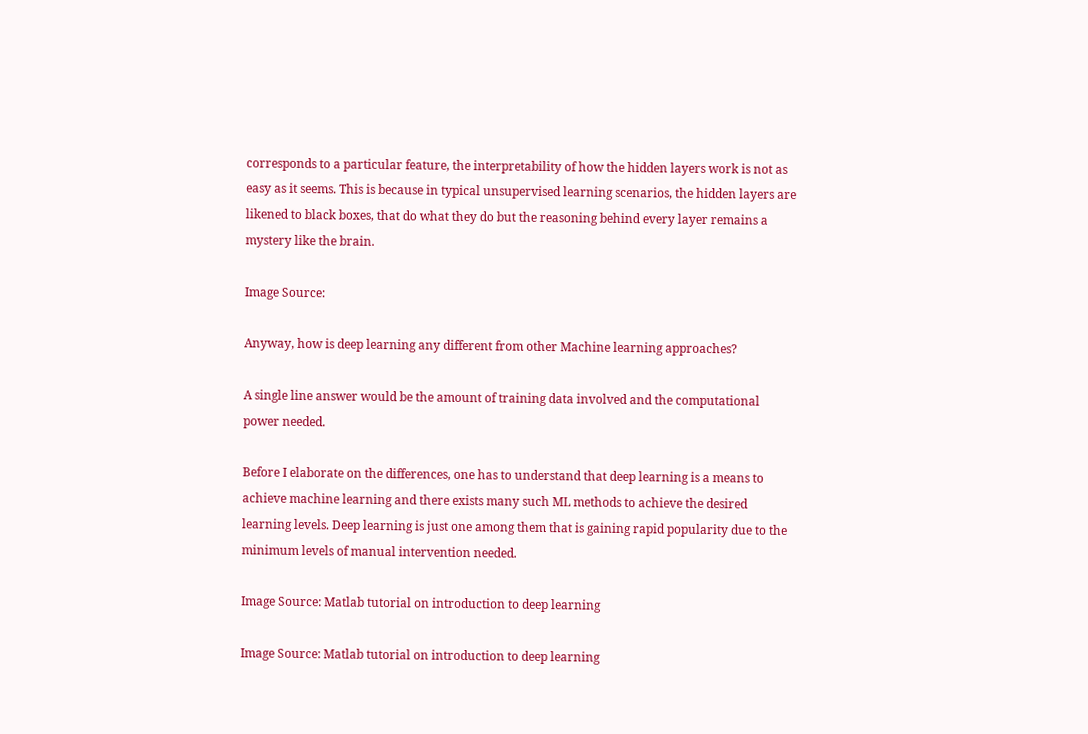corresponds to a particular feature, the interpretability of how the hidden layers work is not as easy as it seems. This is because in typical unsupervised learning scenarios, the hidden layers are likened to black boxes, that do what they do but the reasoning behind every layer remains a mystery like the brain.

Image Source:

Anyway, how is deep learning any different from other Machine learning approaches?

A single line answer would be the amount of training data involved and the computational power needed.

Before I elaborate on the differences, one has to understand that deep learning is a means to achieve machine learning and there exists many such ML methods to achieve the desired learning levels. Deep learning is just one among them that is gaining rapid popularity due to the minimum levels of manual intervention needed.

Image Source: Matlab tutorial on introduction to deep learning

Image Source: Matlab tutorial on introduction to deep learning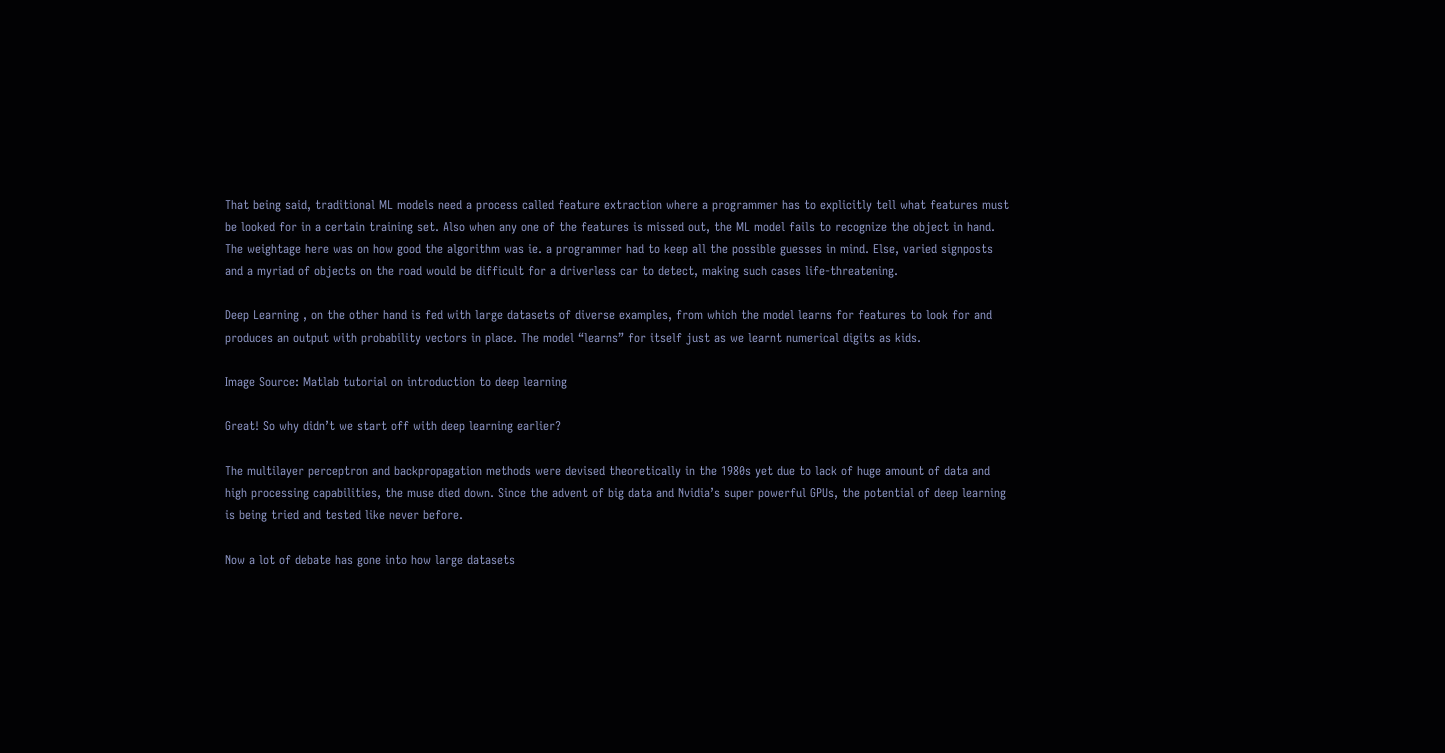That being said, traditional ML models need a process called feature extraction where a programmer has to explicitly tell what features must be looked for in a certain training set. Also when any one of the features is missed out, the ML model fails to recognize the object in hand. The weightage here was on how good the algorithm was ie. a programmer had to keep all the possible guesses in mind. Else, varied signposts and a myriad of objects on the road would be difficult for a driverless car to detect, making such cases life-threatening.

Deep Learning , on the other hand is fed with large datasets of diverse examples, from which the model learns for features to look for and produces an output with probability vectors in place. The model “learns” for itself just as we learnt numerical digits as kids.

Image Source: Matlab tutorial on introduction to deep learning

Great! So why didn’t we start off with deep learning earlier?

The multilayer perceptron and backpropagation methods were devised theoretically in the 1980s yet due to lack of huge amount of data and high processing capabilities, the muse died down. Since the advent of big data and Nvidia’s super powerful GPUs, the potential of deep learning is being tried and tested like never before.

Now a lot of debate has gone into how large datasets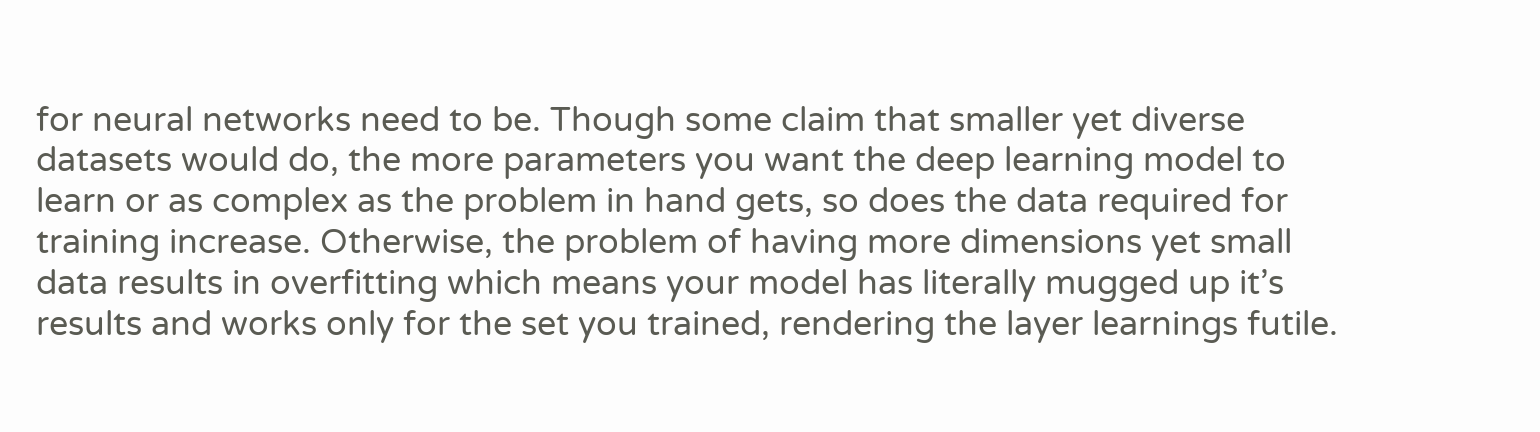for neural networks need to be. Though some claim that smaller yet diverse datasets would do, the more parameters you want the deep learning model to learn or as complex as the problem in hand gets, so does the data required for training increase. Otherwise, the problem of having more dimensions yet small data results in overfitting which means your model has literally mugged up it’s results and works only for the set you trained, rendering the layer learnings futile.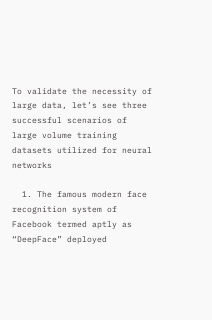To validate the necessity of large data, let’s see three successful scenarios of large volume training datasets utilized for neural networks

  1. The famous modern face recognition system of Facebook termed aptly as “DeepFace” deployed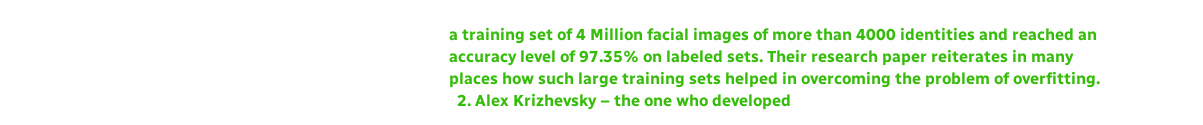a training set of 4 Million facial images of more than 4000 identities and reached an accuracy level of 97.35% on labeled sets. Their research paper reiterates in many places how such large training sets helped in overcoming the problem of overfitting.
  2. Alex Krizhevsky – the one who developed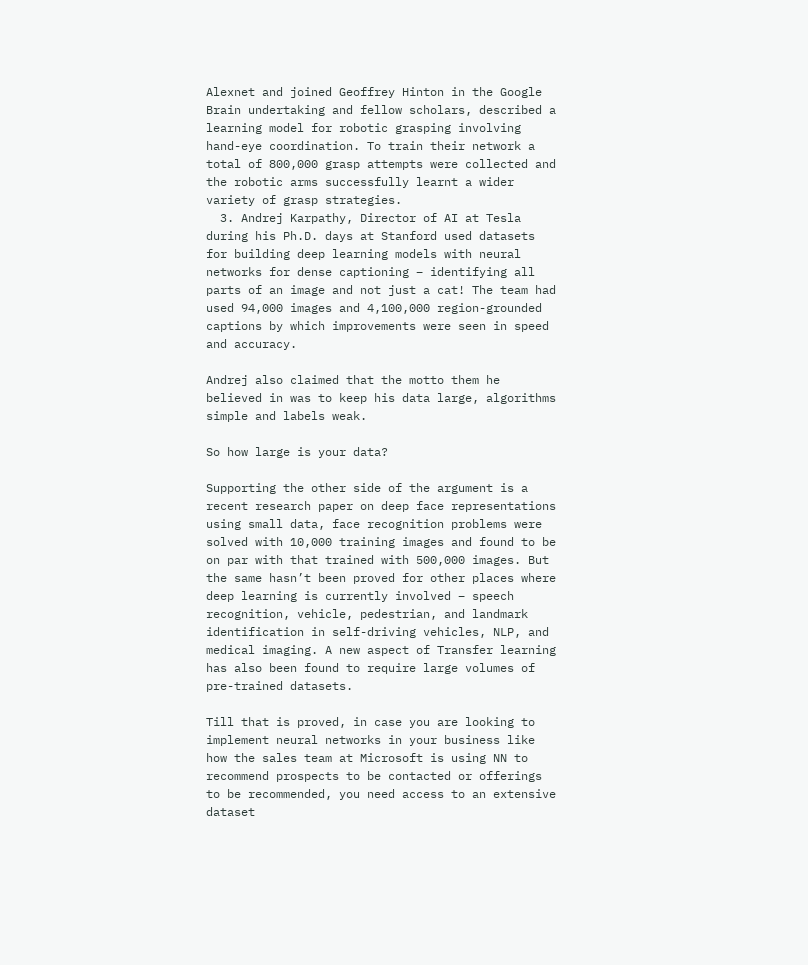Alexnet and joined Geoffrey Hinton in the Google Brain undertaking and fellow scholars, described a learning model for robotic grasping involving hand-eye coordination. To train their network a total of 800,000 grasp attempts were collected and the robotic arms successfully learnt a wider variety of grasp strategies.
  3. Andrej Karpathy, Director of AI at Tesla during his Ph.D. days at Stanford used datasets for building deep learning models with neural networks for dense captioning – identifying all parts of an image and not just a cat! The team had used 94,000 images and 4,100,000 region-grounded captions by which improvements were seen in speed and accuracy.

Andrej also claimed that the motto them he believed in was to keep his data large, algorithms simple and labels weak.

So how large is your data?

Supporting the other side of the argument is a recent research paper on deep face representations using small data, face recognition problems were solved with 10,000 training images and found to be on par with that trained with 500,000 images. But the same hasn’t been proved for other places where deep learning is currently involved – speech recognition, vehicle, pedestrian, and landmark identification in self-driving vehicles, NLP, and medical imaging. A new aspect of Transfer learning has also been found to require large volumes of pre-trained datasets.

Till that is proved, in case you are looking to implement neural networks in your business like how the sales team at Microsoft is using NN to recommend prospects to be contacted or offerings to be recommended, you need access to an extensive dataset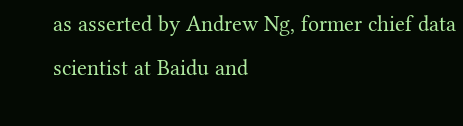as asserted by Andrew Ng, former chief data scientist at Baidu and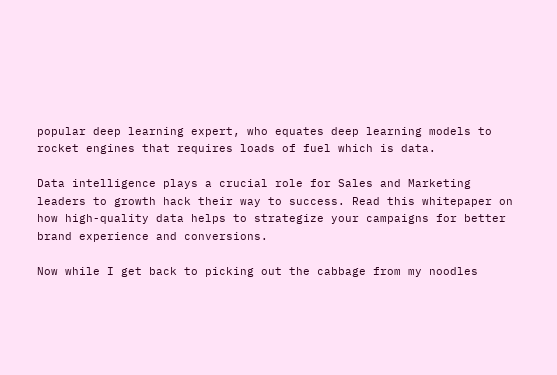popular deep learning expert, who equates deep learning models to rocket engines that requires loads of fuel which is data.

Data intelligence plays a crucial role for Sales and Marketing leaders to growth hack their way to success. Read this whitepaper on how high-quality data helps to strategize your campaigns for better brand experience and conversions.

Now while I get back to picking out the cabbage from my noodles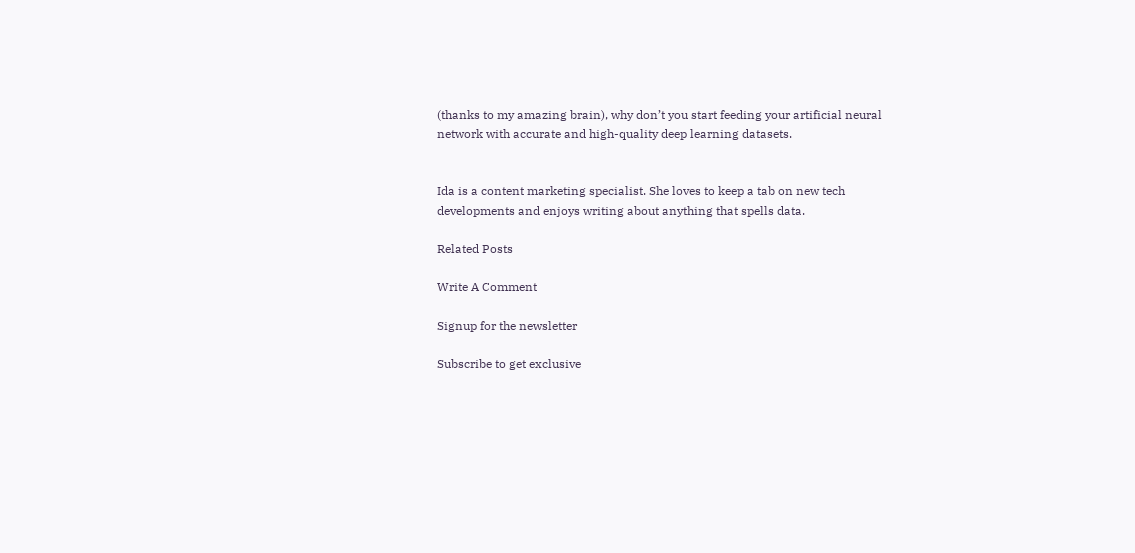(thanks to my amazing brain), why don’t you start feeding your artificial neural network with accurate and high-quality deep learning datasets.


Ida is a content marketing specialist. She loves to keep a tab on new tech developments and enjoys writing about anything that spells data.

Related Posts

Write A Comment

Signup for the newsletter

Subscribe to get exclusive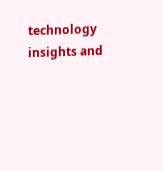technology insights and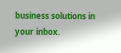business solutions in your inbox.